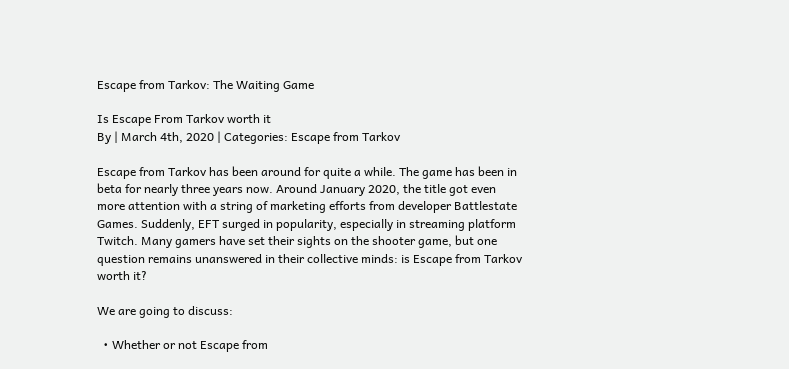Escape from Tarkov: The Waiting Game

Is Escape From Tarkov worth it
By | March 4th, 2020 | Categories: Escape from Tarkov

Escape from Tarkov has been around for quite a while. The game has been in beta for nearly three years now. Around January 2020, the title got even more attention with a string of marketing efforts from developer Battlestate Games. Suddenly, EFT surged in popularity, especially in streaming platform Twitch. Many gamers have set their sights on the shooter game, but one question remains unanswered in their collective minds: is Escape from Tarkov worth it?

We are going to discuss:

  • Whether or not Escape from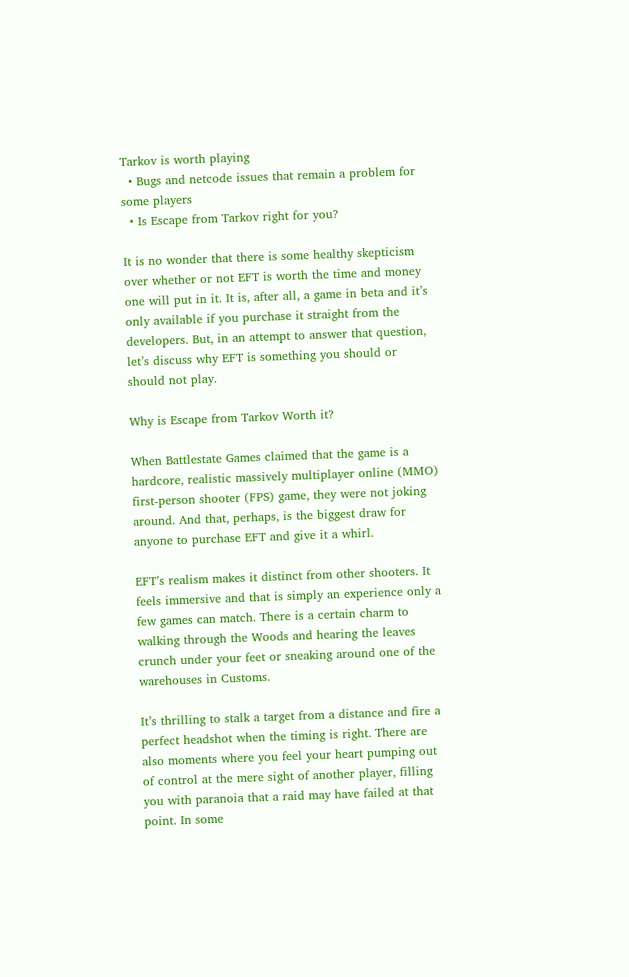Tarkov is worth playing
  • Bugs and netcode issues that remain a problem for some players
  • Is Escape from Tarkov right for you?

It is no wonder that there is some healthy skepticism over whether or not EFT is worth the time and money one will put in it. It is, after all, a game in beta and it’s only available if you purchase it straight from the developers. But, in an attempt to answer that question, let’s discuss why EFT is something you should or should not play.

Why is Escape from Tarkov Worth it?

When Battlestate Games claimed that the game is a hardcore, realistic massively multiplayer online (MMO) first-person shooter (FPS) game, they were not joking around. And that, perhaps, is the biggest draw for anyone to purchase EFT and give it a whirl.

EFT’s realism makes it distinct from other shooters. It feels immersive and that is simply an experience only a few games can match. There is a certain charm to walking through the Woods and hearing the leaves crunch under your feet or sneaking around one of the warehouses in Customs.

It’s thrilling to stalk a target from a distance and fire a perfect headshot when the timing is right. There are also moments where you feel your heart pumping out of control at the mere sight of another player, filling you with paranoia that a raid may have failed at that point. In some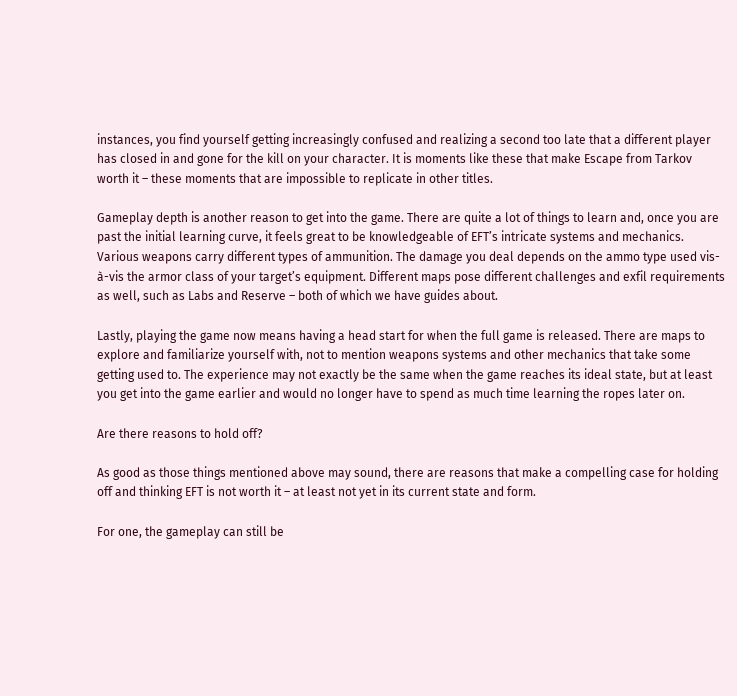instances, you find yourself getting increasingly confused and realizing a second too late that a different player has closed in and gone for the kill on your character. It is moments like these that make Escape from Tarkov worth it – these moments that are impossible to replicate in other titles.

Gameplay depth is another reason to get into the game. There are quite a lot of things to learn and, once you are past the initial learning curve, it feels great to be knowledgeable of EFT’s intricate systems and mechanics. Various weapons carry different types of ammunition. The damage you deal depends on the ammo type used vis-à-vis the armor class of your target’s equipment. Different maps pose different challenges and exfil requirements as well, such as Labs and Reserve – both of which we have guides about.

Lastly, playing the game now means having a head start for when the full game is released. There are maps to explore and familiarize yourself with, not to mention weapons systems and other mechanics that take some getting used to. The experience may not exactly be the same when the game reaches its ideal state, but at least you get into the game earlier and would no longer have to spend as much time learning the ropes later on.

Are there reasons to hold off?

As good as those things mentioned above may sound, there are reasons that make a compelling case for holding off and thinking EFT is not worth it – at least not yet in its current state and form.

For one, the gameplay can still be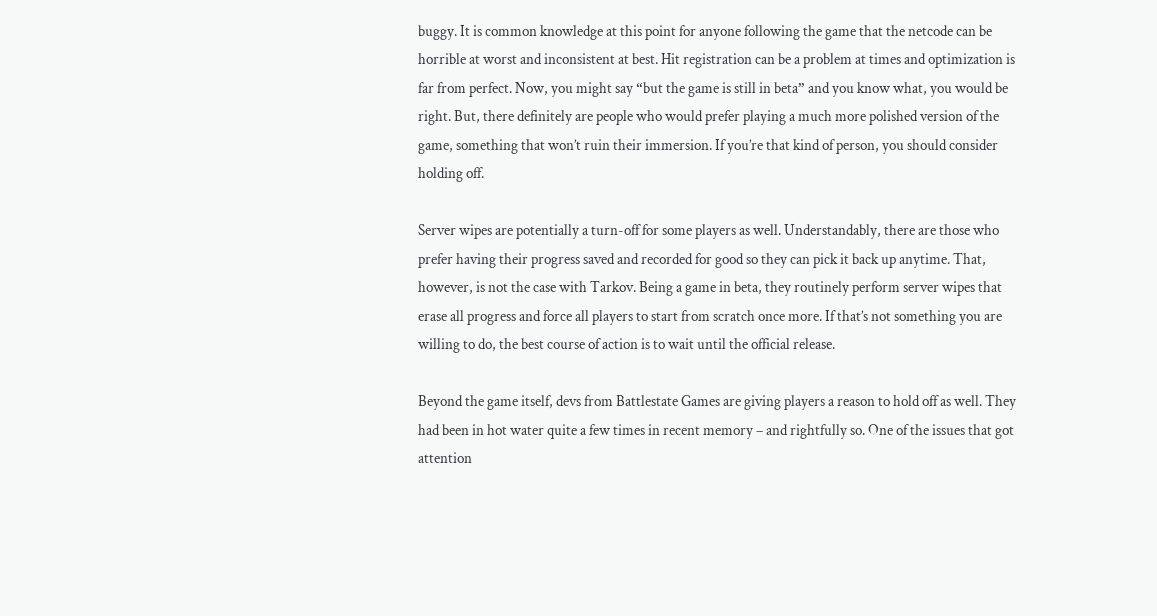buggy. It is common knowledge at this point for anyone following the game that the netcode can be horrible at worst and inconsistent at best. Hit registration can be a problem at times and optimization is far from perfect. Now, you might say “but the game is still in beta” and you know what, you would be right. But, there definitely are people who would prefer playing a much more polished version of the game, something that won’t ruin their immersion. If you’re that kind of person, you should consider holding off.

Server wipes are potentially a turn-off for some players as well. Understandably, there are those who prefer having their progress saved and recorded for good so they can pick it back up anytime. That, however, is not the case with Tarkov. Being a game in beta, they routinely perform server wipes that erase all progress and force all players to start from scratch once more. If that’s not something you are willing to do, the best course of action is to wait until the official release.

Beyond the game itself, devs from Battlestate Games are giving players a reason to hold off as well. They had been in hot water quite a few times in recent memory – and rightfully so. One of the issues that got attention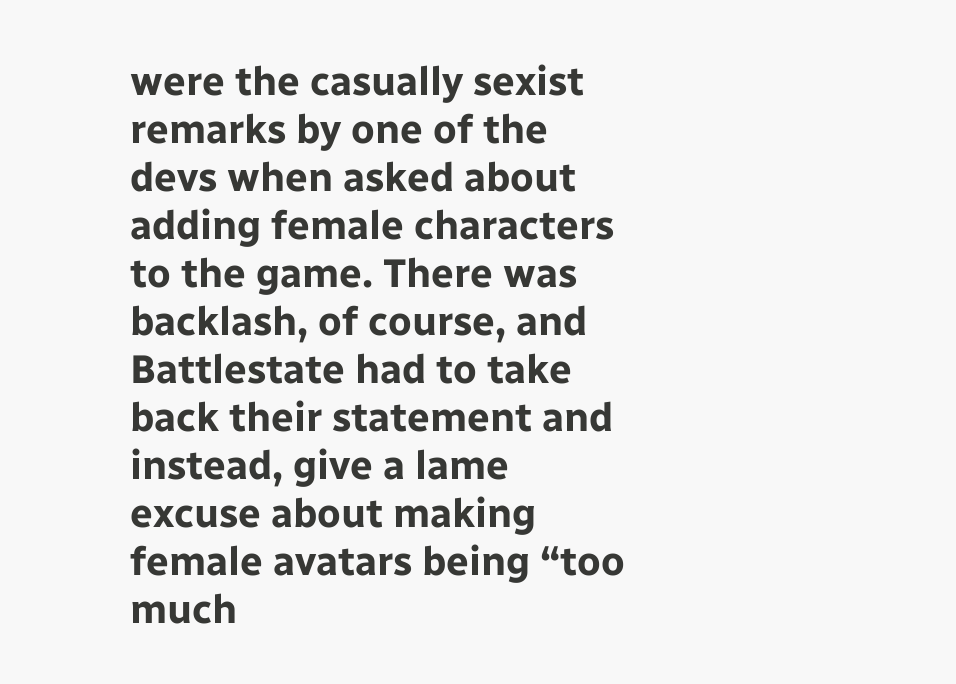were the casually sexist remarks by one of the devs when asked about adding female characters to the game. There was backlash, of course, and Battlestate had to take back their statement and instead, give a lame excuse about making female avatars being “too much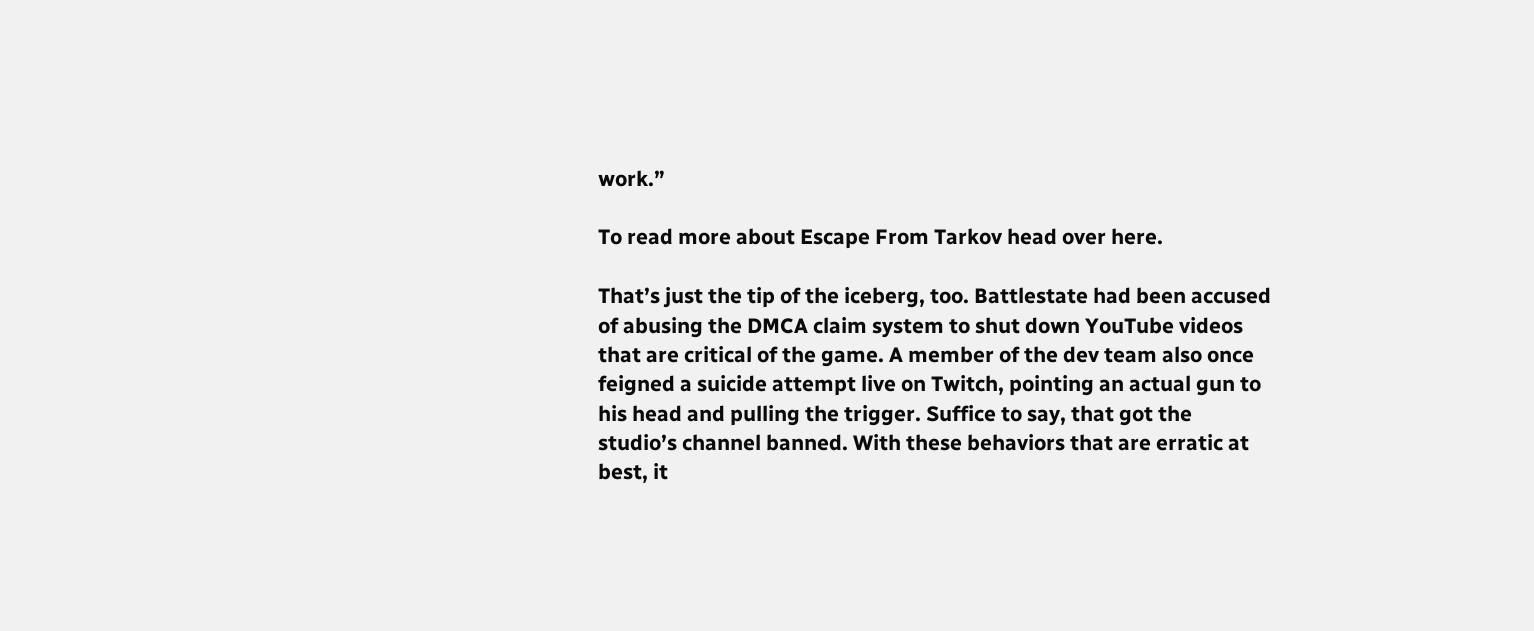work.”

To read more about Escape From Tarkov head over here.

That’s just the tip of the iceberg, too. Battlestate had been accused of abusing the DMCA claim system to shut down YouTube videos that are critical of the game. A member of the dev team also once feigned a suicide attempt live on Twitch, pointing an actual gun to his head and pulling the trigger. Suffice to say, that got the studio’s channel banned. With these behaviors that are erratic at best, it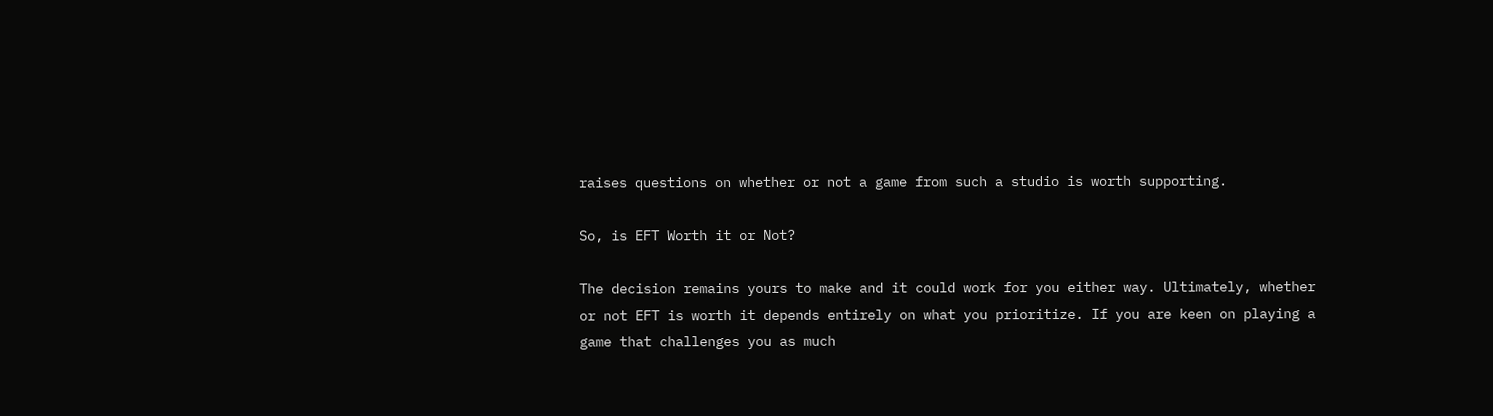raises questions on whether or not a game from such a studio is worth supporting.

So, is EFT Worth it or Not?

The decision remains yours to make and it could work for you either way. Ultimately, whether or not EFT is worth it depends entirely on what you prioritize. If you are keen on playing a game that challenges you as much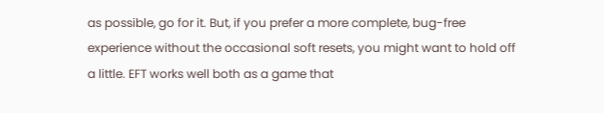as possible, go for it. But, if you prefer a more complete, bug-free experience without the occasional soft resets, you might want to hold off a little. EFT works well both as a game that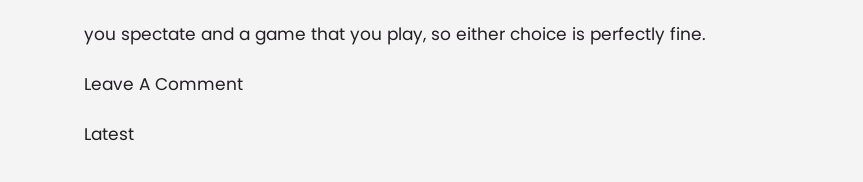you spectate and a game that you play, so either choice is perfectly fine.

Leave A Comment

Latest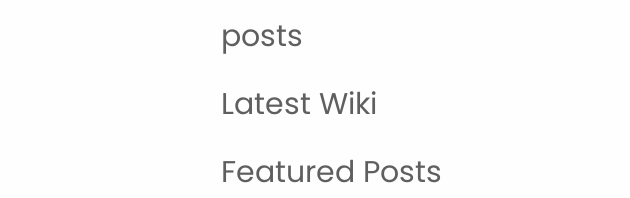posts

Latest Wiki

Featured Posts